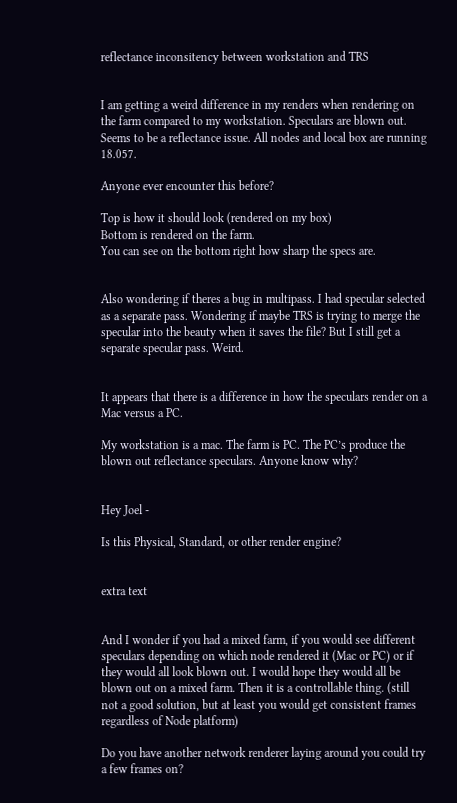reflectance inconsitency between workstation and TRS


I am getting a weird difference in my renders when rendering on the farm compared to my workstation. Speculars are blown out. Seems to be a reflectance issue. All nodes and local box are running 18.057.

Anyone ever encounter this before?

Top is how it should look (rendered on my box)
Bottom is rendered on the farm.
You can see on the bottom right how sharp the specs are.


Also wondering if theres a bug in multipass. I had specular selected as a separate pass. Wondering if maybe TRS is trying to merge the specular into the beauty when it saves the file? But I still get a separate specular pass. Weird.


It appears that there is a difference in how the speculars render on a Mac versus a PC.

My workstation is a mac. The farm is PC. The PC’s produce the blown out reflectance speculars. Anyone know why?


Hey Joel -

Is this Physical, Standard, or other render engine?


extra text


And I wonder if you had a mixed farm, if you would see different speculars depending on which node rendered it (Mac or PC) or if they would all look blown out. I would hope they would all be blown out on a mixed farm. Then it is a controllable thing. (still not a good solution, but at least you would get consistent frames regardless of Node platform)

Do you have another network renderer laying around you could try a few frames on?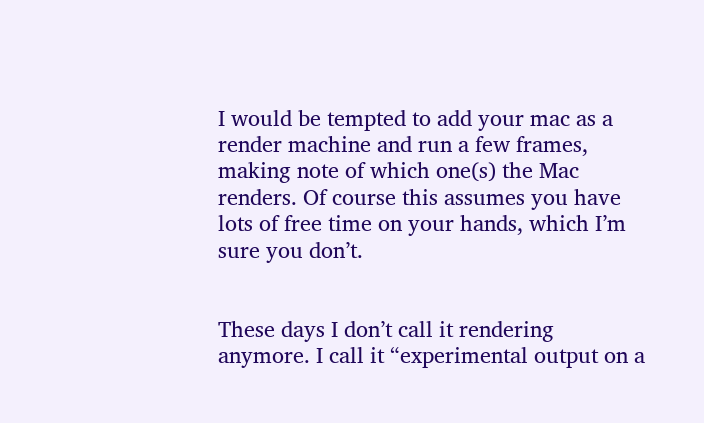I would be tempted to add your mac as a render machine and run a few frames, making note of which one(s) the Mac renders. Of course this assumes you have lots of free time on your hands, which I’m sure you don’t.


These days I don’t call it rendering anymore. I call it “experimental output on a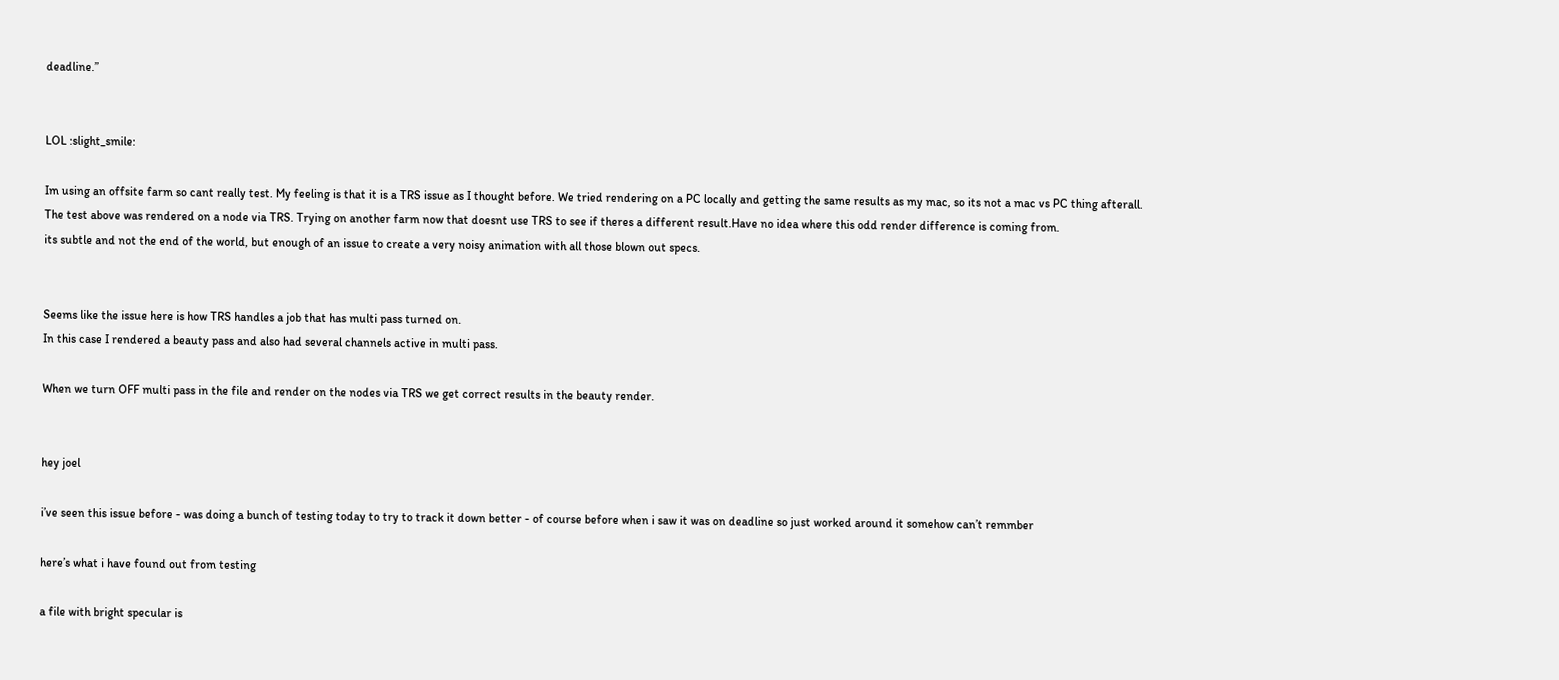deadline.”


LOL :slight_smile:

Im using an offsite farm so cant really test. My feeling is that it is a TRS issue as I thought before. We tried rendering on a PC locally and getting the same results as my mac, so its not a mac vs PC thing afterall.
The test above was rendered on a node via TRS. Trying on another farm now that doesnt use TRS to see if theres a different result.Have no idea where this odd render difference is coming from.
its subtle and not the end of the world, but enough of an issue to create a very noisy animation with all those blown out specs.


Seems like the issue here is how TRS handles a job that has multi pass turned on.
In this case I rendered a beauty pass and also had several channels active in multi pass.

When we turn OFF multi pass in the file and render on the nodes via TRS we get correct results in the beauty render.


hey joel

i’ve seen this issue before - was doing a bunch of testing today to try to track it down better - of course before when i saw it was on deadline so just worked around it somehow can’t remmber

here’s what i have found out from testing

a file with bright specular is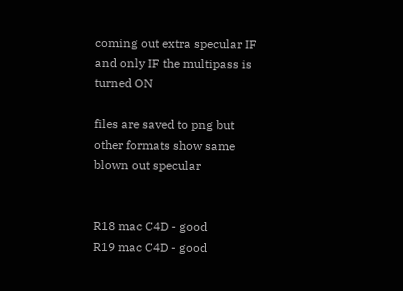coming out extra specular IF and only IF the multipass is turned ON

files are saved to png but other formats show same blown out specular


R18 mac C4D - good
R19 mac C4D - good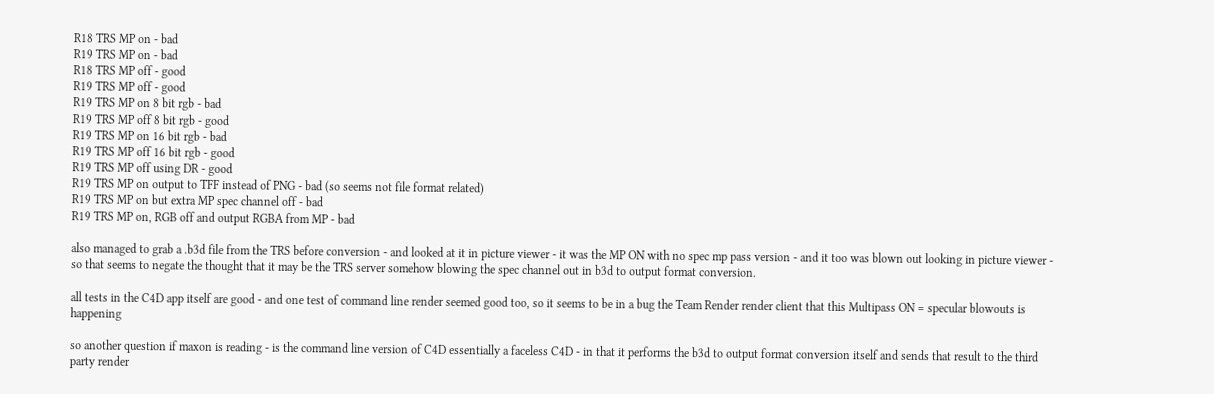R18 TRS MP on - bad
R19 TRS MP on - bad
R18 TRS MP off - good
R19 TRS MP off - good
R19 TRS MP on 8 bit rgb - bad
R19 TRS MP off 8 bit rgb - good
R19 TRS MP on 16 bit rgb - bad
R19 TRS MP off 16 bit rgb - good
R19 TRS MP off using DR - good
R19 TRS MP on output to TFF instead of PNG - bad (so seems not file format related)
R19 TRS MP on but extra MP spec channel off - bad
R19 TRS MP on, RGB off and output RGBA from MP - bad

also managed to grab a .b3d file from the TRS before conversion - and looked at it in picture viewer - it was the MP ON with no spec mp pass version - and it too was blown out looking in picture viewer - so that seems to negate the thought that it may be the TRS server somehow blowing the spec channel out in b3d to output format conversion.

all tests in the C4D app itself are good - and one test of command line render seemed good too, so it seems to be in a bug the Team Render render client that this Multipass ON = specular blowouts is happening

so another question if maxon is reading - is the command line version of C4D essentially a faceless C4D - in that it performs the b3d to output format conversion itself and sends that result to the third party render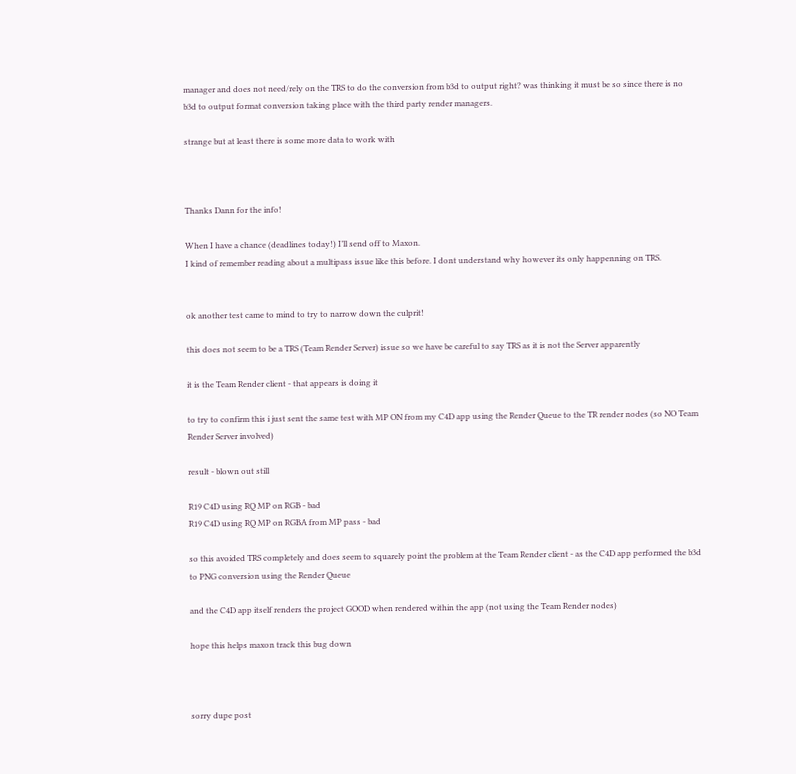manager and does not need/rely on the TRS to do the conversion from b3d to output right? was thinking it must be so since there is no b3d to output format conversion taking place with the third party render managers.

strange but at least there is some more data to work with



Thanks Dann for the info!

When I have a chance (deadlines today!) I’ll send off to Maxon.
I kind of remember reading about a multipass issue like this before. I dont understand why however its only happenning on TRS.


ok another test came to mind to try to narrow down the culprit!

this does not seem to be a TRS (Team Render Server) issue so we have be careful to say TRS as it is not the Server apparently

it is the Team Render client - that appears is doing it

to try to confirm this i just sent the same test with MP ON from my C4D app using the Render Queue to the TR render nodes (so NO Team Render Server involved)

result - blown out still

R19 C4D using RQ MP on RGB - bad
R19 C4D using RQ MP on RGBA from MP pass - bad

so this avoided TRS completely and does seem to squarely point the problem at the Team Render client - as the C4D app performed the b3d to PNG conversion using the Render Queue

and the C4D app itself renders the project GOOD when rendered within the app (not using the Team Render nodes)

hope this helps maxon track this bug down



sorry dupe post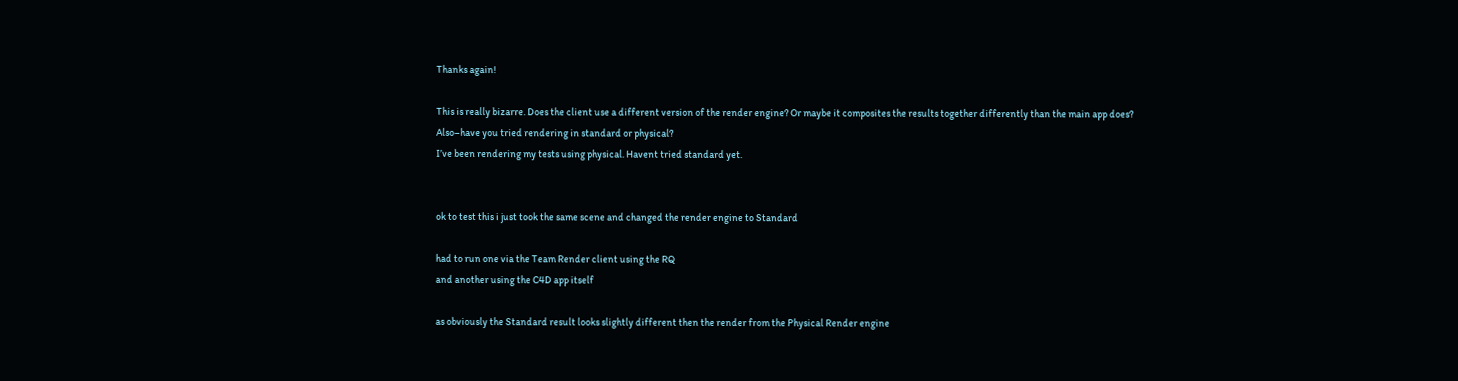Thanks again!

This is really bizarre. Does the client use a different version of the render engine? Or maybe it composites the results together differently than the main app does?
Also–have you tried rendering in standard or physical?
I’ve been rendering my tests using physical. Havent tried standard yet.


ok to test this i just took the same scene and changed the render engine to Standard

had to run one via the Team Render client using the RQ
and another using the C4D app itself

as obviously the Standard result looks slightly different then the render from the Physical Render engine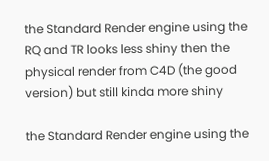the Standard Render engine using the RQ and TR looks less shiny then the physical render from C4D (the good version) but still kinda more shiny

the Standard Render engine using the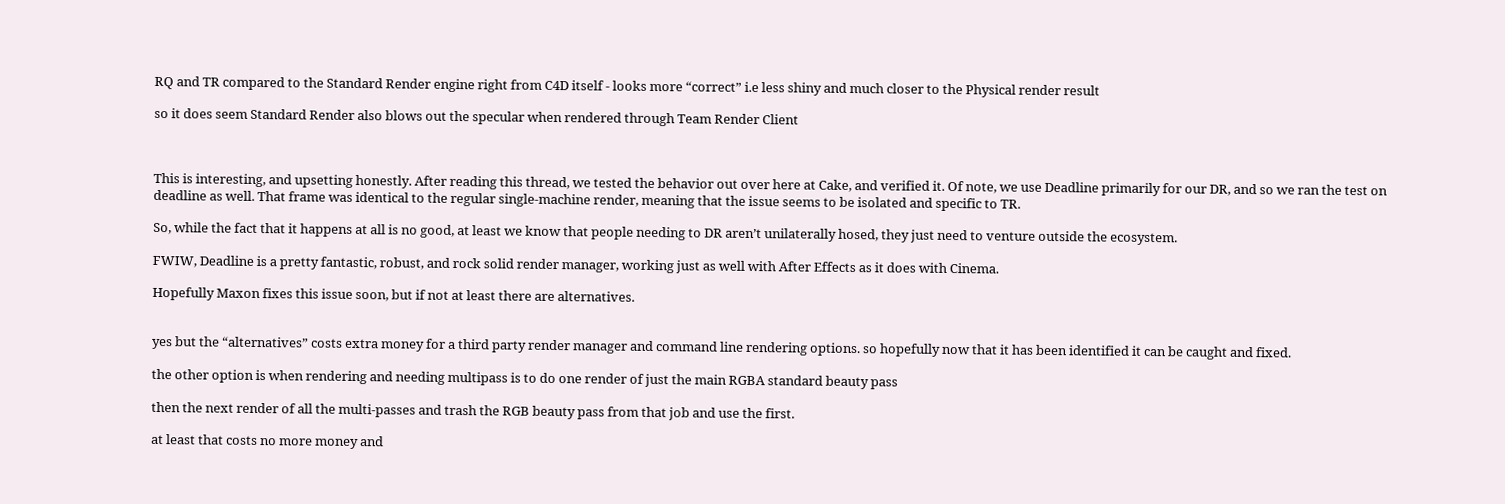RQ and TR compared to the Standard Render engine right from C4D itself - looks more “correct” i.e less shiny and much closer to the Physical render result

so it does seem Standard Render also blows out the specular when rendered through Team Render Client



This is interesting, and upsetting honestly. After reading this thread, we tested the behavior out over here at Cake, and verified it. Of note, we use Deadline primarily for our DR, and so we ran the test on deadline as well. That frame was identical to the regular single-machine render, meaning that the issue seems to be isolated and specific to TR.

So, while the fact that it happens at all is no good, at least we know that people needing to DR aren’t unilaterally hosed, they just need to venture outside the ecosystem.

FWIW, Deadline is a pretty fantastic, robust, and rock solid render manager, working just as well with After Effects as it does with Cinema.

Hopefully Maxon fixes this issue soon, but if not at least there are alternatives.


yes but the “alternatives” costs extra money for a third party render manager and command line rendering options. so hopefully now that it has been identified it can be caught and fixed.

the other option is when rendering and needing multipass is to do one render of just the main RGBA standard beauty pass

then the next render of all the multi-passes and trash the RGB beauty pass from that job and use the first.

at least that costs no more money and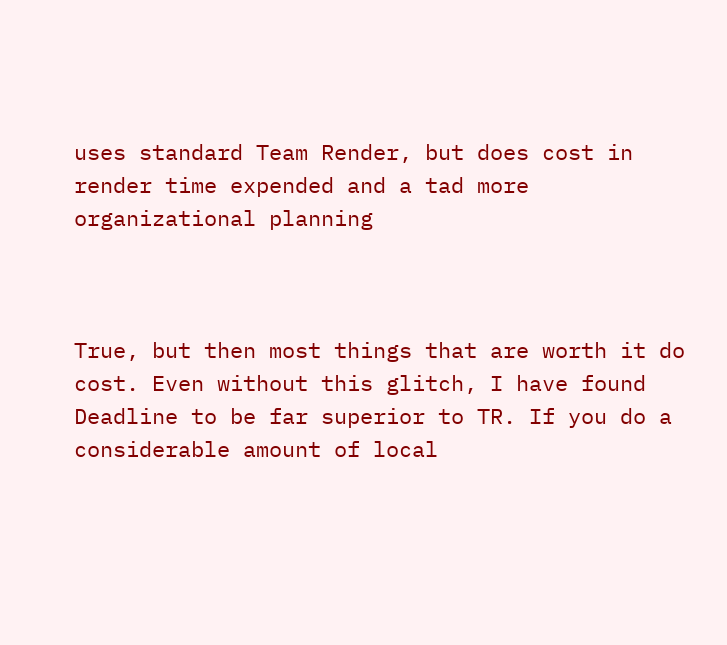uses standard Team Render, but does cost in render time expended and a tad more organizational planning



True, but then most things that are worth it do cost. Even without this glitch, I have found Deadline to be far superior to TR. If you do a considerable amount of local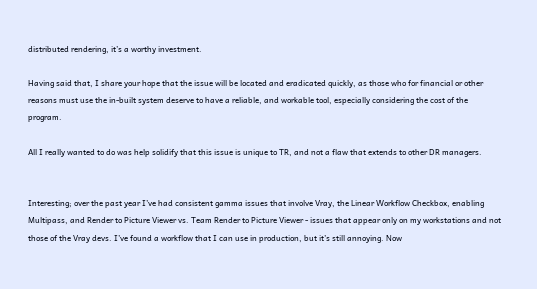distributed rendering, it’s a worthy investment.

Having said that, I share your hope that the issue will be located and eradicated quickly, as those who for financial or other reasons must use the in-built system deserve to have a reliable, and workable tool, especially considering the cost of the program.

All I really wanted to do was help solidify that this issue is unique to TR, and not a flaw that extends to other DR managers.


Interesting; over the past year I’ve had consistent gamma issues that involve Vray, the Linear Workflow Checkbox, enabling Multipass, and Render to Picture Viewer vs. Team Render to Picture Viewer - issues that appear only on my workstations and not those of the Vray devs. I’ve found a workflow that I can use in production, but it’s still annoying. Now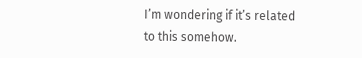I’m wondering if it’s related to this somehow.